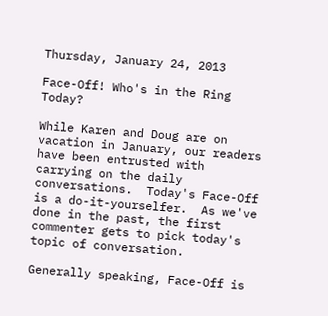Thursday, January 24, 2013

Face-Off! Who's in the Ring Today?

While Karen and Doug are on vacation in January, our readers have been entrusted with carrying on the daily conversations.  Today's Face-Off is a do-it-yourselfer.  As we've done in the past, the first commenter gets to pick today's topic of conversation.

Generally speaking, Face-Off is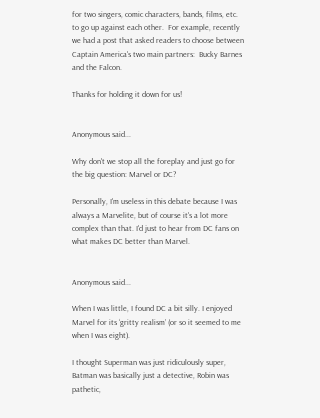for two singers, comic characters, bands, films, etc. to go up against each other.  For example, recently we had a post that asked readers to choose between Captain America's two main partners:  Bucky Barnes and the Falcon.

Thanks for holding it down for us!


Anonymous said...

Why don't we stop all the foreplay and just go for the big question: Marvel or DC?

Personally, I'm useless in this debate because I was always a Marvelite, but of course it's a lot more complex than that. I'd just to hear from DC fans on what makes DC better than Marvel.


Anonymous said...

When I was little, I found DC a bit silly. I enjoyed Marvel for its ‘gritty realism’ (or so it seemed to me when I was eight).

I thought Superman was just ridiculously super, Batman was basically just a detective, Robin was pathetic,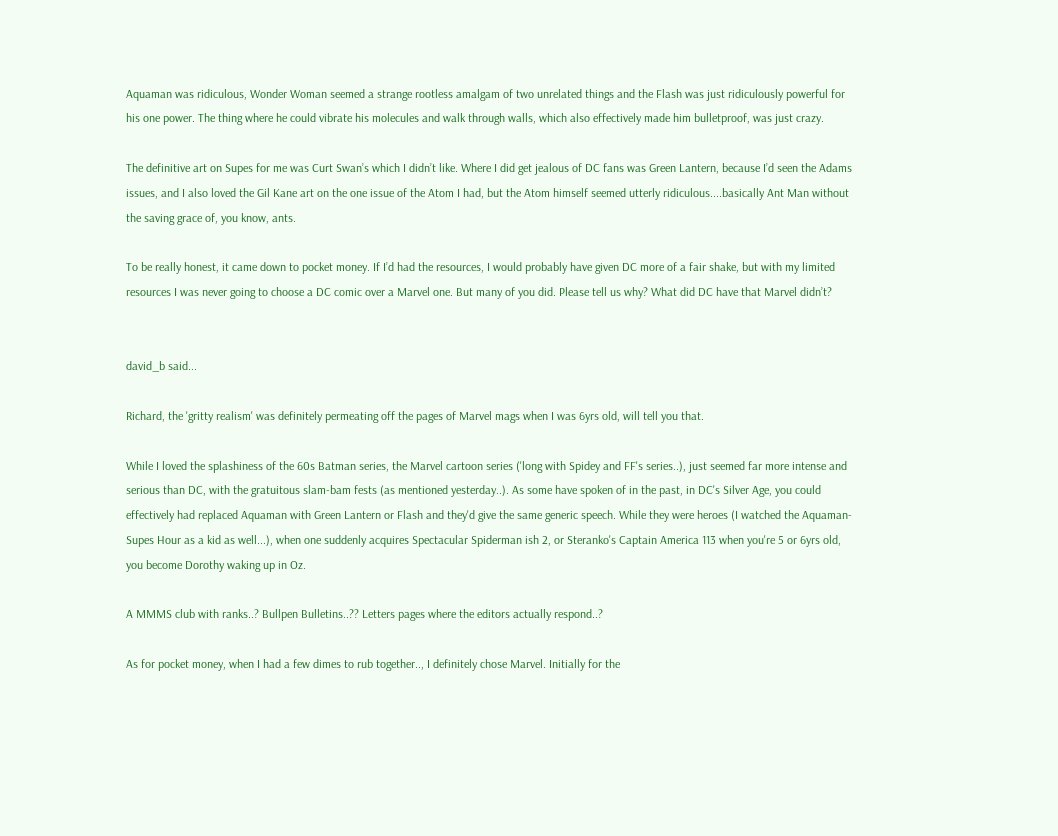Aquaman was ridiculous, Wonder Woman seemed a strange rootless amalgam of two unrelated things and the Flash was just ridiculously powerful for his one power. The thing where he could vibrate his molecules and walk through walls, which also effectively made him bulletproof, was just crazy.

The definitive art on Supes for me was Curt Swan’s which I didn’t like. Where I did get jealous of DC fans was Green Lantern, because I’d seen the Adams issues, and I also loved the Gil Kane art on the one issue of the Atom I had, but the Atom himself seemed utterly ridiculous....basically Ant Man without the saving grace of, you know, ants.

To be really honest, it came down to pocket money. If I’d had the resources, I would probably have given DC more of a fair shake, but with my limited resources I was never going to choose a DC comic over a Marvel one. But many of you did. Please tell us why? What did DC have that Marvel didn’t?


david_b said...

Richard, the 'gritty realism' was definitely permeating off the pages of Marvel mags when I was 6yrs old, will tell you that.

While I loved the splashiness of the 60s Batman series, the Marvel cartoon series ('long with Spidey and FF's series..), just seemed far more intense and serious than DC, with the gratuitous slam-bam fests (as mentioned yesterday..). As some have spoken of in the past, in DC's Silver Age, you could effectively had replaced Aquaman with Green Lantern or Flash and they'd give the same generic speech. While they were heroes (I watched the Aquaman-Supes Hour as a kid as well...), when one suddenly acquires Spectacular Spiderman ish 2, or Steranko's Captain America 113 when you're 5 or 6yrs old, you become Dorothy waking up in Oz.

A MMMS club with ranks..? Bullpen Bulletins..?? Letters pages where the editors actually respond..?

As for pocket money, when I had a few dimes to rub together.., I definitely chose Marvel. Initially for the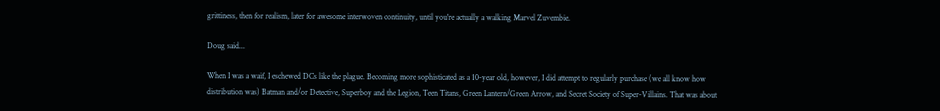grittiness, then for realism, later for awesome interwoven continuity, until you're actually a walking Marvel Zuvembie.

Doug said...

When I was a waif, I eschewed DCs like the plague. Becoming more sophisticated as a 10-year old, however, I did attempt to regularly purchase (we all know how distribution was) Batman and/or Detective, Superboy and the Legion, Teen Titans, Green Lantern/Green Arrow, and Secret Society of Super-Villains. That was about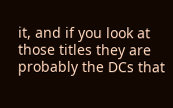it, and if you look at those titles they are probably the DCs that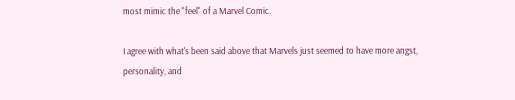most mimic the "feel" of a Marvel Comic.

I agree with what's been said above that Marvels just seemed to have more angst, personality, and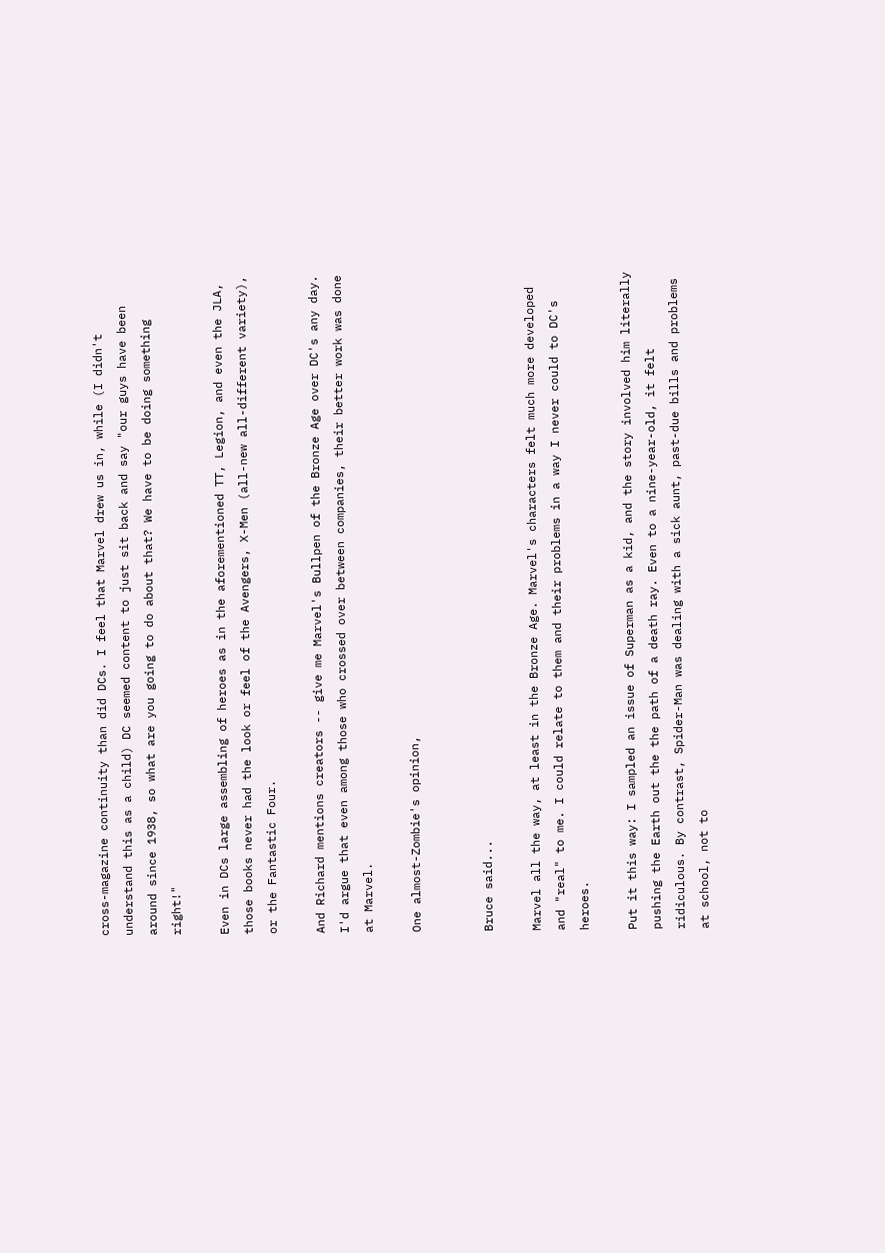cross-magazine continuity than did DCs. I feel that Marvel drew us in, while (I didn't understand this as a child) DC seemed content to just sit back and say "our guys have been around since 1938, so what are you going to do about that? We have to be doing something right!"

Even in DCs large assembling of heroes as in the aforementioned TT, Legion, and even the JLA, those books never had the look or feel of the Avengers, X-Men (all-new all-different variety), or the Fantastic Four.

And Richard mentions creators -- give me Marvel's Bullpen of the Bronze Age over DC's any day. I'd argue that even among those who crossed over between companies, their better work was done at Marvel.

One almost-Zombie's opinion,


Bruce said...

Marvel all the way, at least in the Bronze Age. Marvel's characters felt much more developed and "real" to me. I could relate to them and their problems in a way I never could to DC's heroes.

Put it this way: I sampled an issue of Superman as a kid, and the story involved him literally pushing the Earth out the the path of a death ray. Even to a nine-year-old, it felt ridiculous. By contrast, Spider-Man was dealing with a sick aunt, past-due bills and problems at school, not to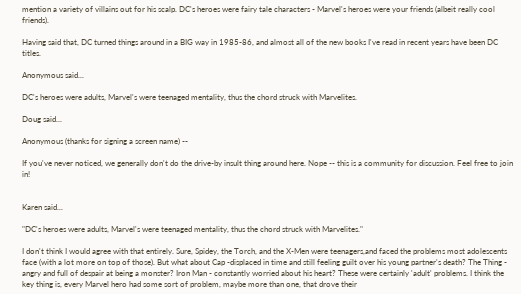mention a variety of villains out for his scalp. DC's heroes were fairy tale characters - Marvel's heroes were your friends (albeit really cool friends).

Having said that, DC turned things around in a BIG way in 1985-86, and almost all of the new books I've read in recent years have been DC titles.

Anonymous said...

DC's heroes were adults, Marvel's were teenaged mentality, thus the chord struck with Marvelites.

Doug said...

Anonymous (thanks for signing a screen name) --

If you've never noticed, we generally don't do the drive-by insult thing around here. Nope -- this is a community for discussion. Feel free to join in!


Karen said...

"DC's heroes were adults, Marvel's were teenaged mentality, thus the chord struck with Marvelites."

I don't think I would agree with that entirely. Sure, Spidey, the Torch, and the X-Men were teenagers,and faced the problems most adolescents face (with a lot more on top of those). But what about Cap -displaced in time and still feeling guilt over his young partner's death? The Thing - angry and full of despair at being a monster? Iron Man - constantly worried about his heart? These were certainly 'adult' problems. I think the key thing is, every Marvel hero had some sort of problem, maybe more than one, that drove their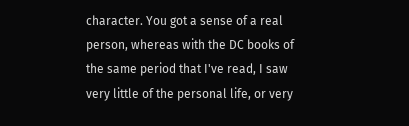character. You got a sense of a real person, whereas with the DC books of the same period that I've read, I saw very little of the personal life, or very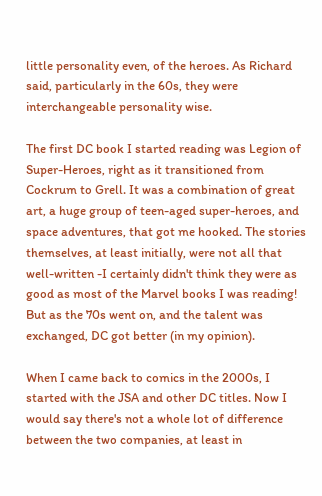little personality even, of the heroes. As Richard said, particularly in the 60s, they were interchangeable personality wise.

The first DC book I started reading was Legion of Super-Heroes, right as it transitioned from Cockrum to Grell. It was a combination of great art, a huge group of teen-aged super-heroes, and space adventures, that got me hooked. The stories themselves, at least initially, were not all that well-written -I certainly didn't think they were as good as most of the Marvel books I was reading! But as the 70s went on, and the talent was exchanged, DC got better (in my opinion).

When I came back to comics in the 2000s, I started with the JSA and other DC titles. Now I would say there's not a whole lot of difference between the two companies, at least in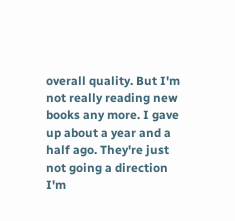overall quality. But I'm not really reading new books any more. I gave up about a year and a half ago. They're just not going a direction I'm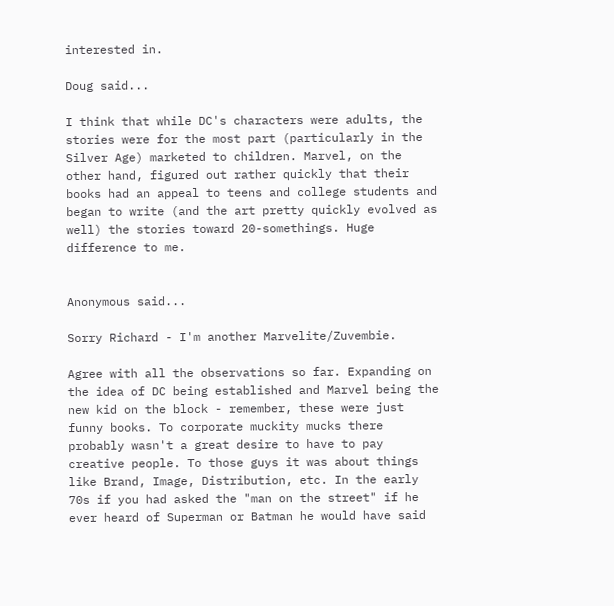interested in.

Doug said...

I think that while DC's characters were adults, the stories were for the most part (particularly in the Silver Age) marketed to children. Marvel, on the other hand, figured out rather quickly that their books had an appeal to teens and college students and began to write (and the art pretty quickly evolved as well) the stories toward 20-somethings. Huge difference to me.


Anonymous said...

Sorry Richard - I'm another Marvelite/Zuvembie.

Agree with all the observations so far. Expanding on the idea of DC being established and Marvel being the new kid on the block - remember, these were just funny books. To corporate muckity mucks there probably wasn't a great desire to have to pay creative people. To those guys it was about things like Brand, Image, Distribution, etc. In the early 70s if you had asked the "man on the street" if he ever heard of Superman or Batman he would have said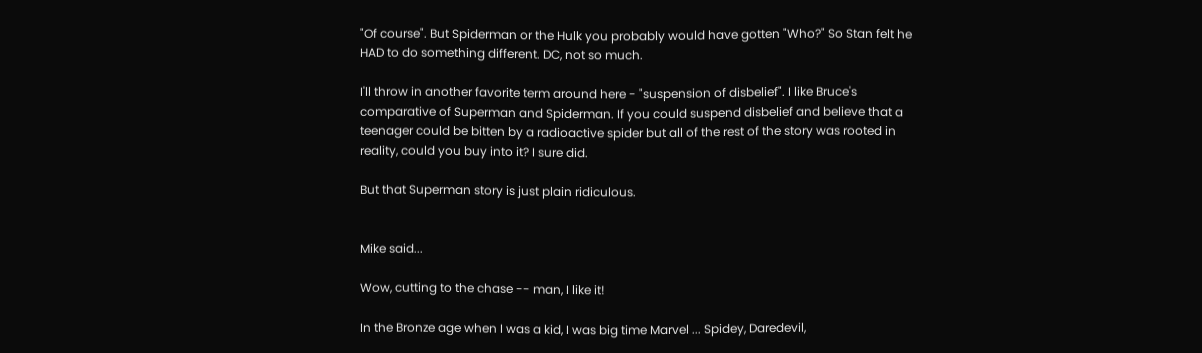"Of course". But Spiderman or the Hulk you probably would have gotten "Who?" So Stan felt he HAD to do something different. DC, not so much.

I'll throw in another favorite term around here - "suspension of disbelief". I like Bruce's comparative of Superman and Spiderman. If you could suspend disbelief and believe that a teenager could be bitten by a radioactive spider but all of the rest of the story was rooted in reality, could you buy into it? I sure did.

But that Superman story is just plain ridiculous.


Mike said...

Wow, cutting to the chase -- man, I like it!

In the Bronze age when I was a kid, I was big time Marvel ... Spidey, Daredevil,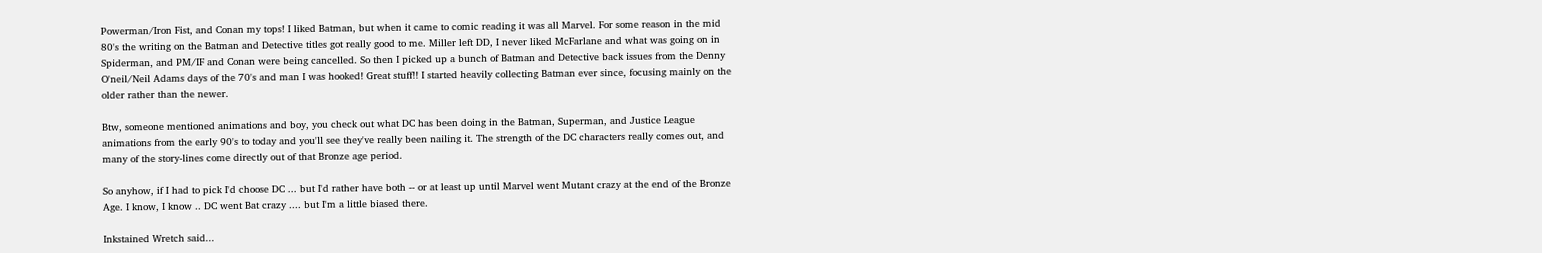Powerman/Iron Fist, and Conan my tops! I liked Batman, but when it came to comic reading it was all Marvel. For some reason in the mid 80's the writing on the Batman and Detective titles got really good to me. Miller left DD, I never liked McFarlane and what was going on in Spiderman, and PM/IF and Conan were being cancelled. So then I picked up a bunch of Batman and Detective back issues from the Denny O'neil/Neil Adams days of the 70's and man I was hooked! Great stuff!! I started heavily collecting Batman ever since, focusing mainly on the older rather than the newer.

Btw, someone mentioned animations and boy, you check out what DC has been doing in the Batman, Superman, and Justice League animations from the early 90's to today and you'll see they've really been nailing it. The strength of the DC characters really comes out, and many of the story-lines come directly out of that Bronze age period.

So anyhow, if I had to pick I'd choose DC ... but I'd rather have both -- or at least up until Marvel went Mutant crazy at the end of the Bronze Age. I know, I know .. DC went Bat crazy .... but I'm a little biased there.

Inkstained Wretch said...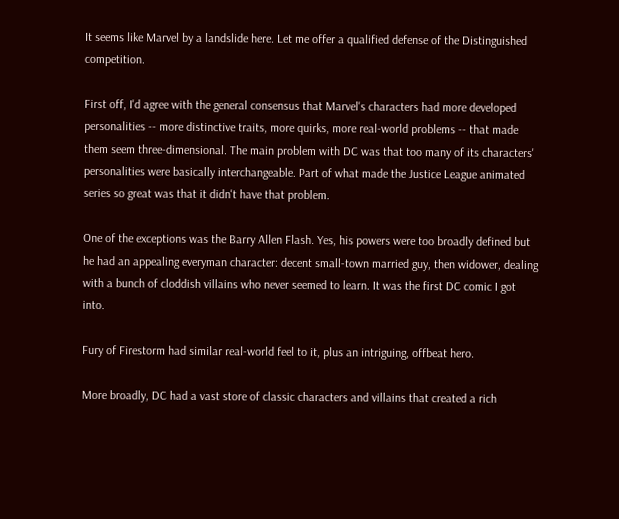It seems like Marvel by a landslide here. Let me offer a qualified defense of the Distinguished competition.

First off, I'd agree with the general consensus that Marvel's characters had more developed personalities -- more distinctive traits, more quirks, more real-world problems -- that made them seem three-dimensional. The main problem with DC was that too many of its characters' personalities were basically interchangeable. Part of what made the Justice League animated series so great was that it didn't have that problem.

One of the exceptions was the Barry Allen Flash. Yes, his powers were too broadly defined but he had an appealing everyman character: decent small-town married guy, then widower, dealing with a bunch of cloddish villains who never seemed to learn. It was the first DC comic I got into.

Fury of Firestorm had similar real-world feel to it, plus an intriguing, offbeat hero.

More broadly, DC had a vast store of classic characters and villains that created a rich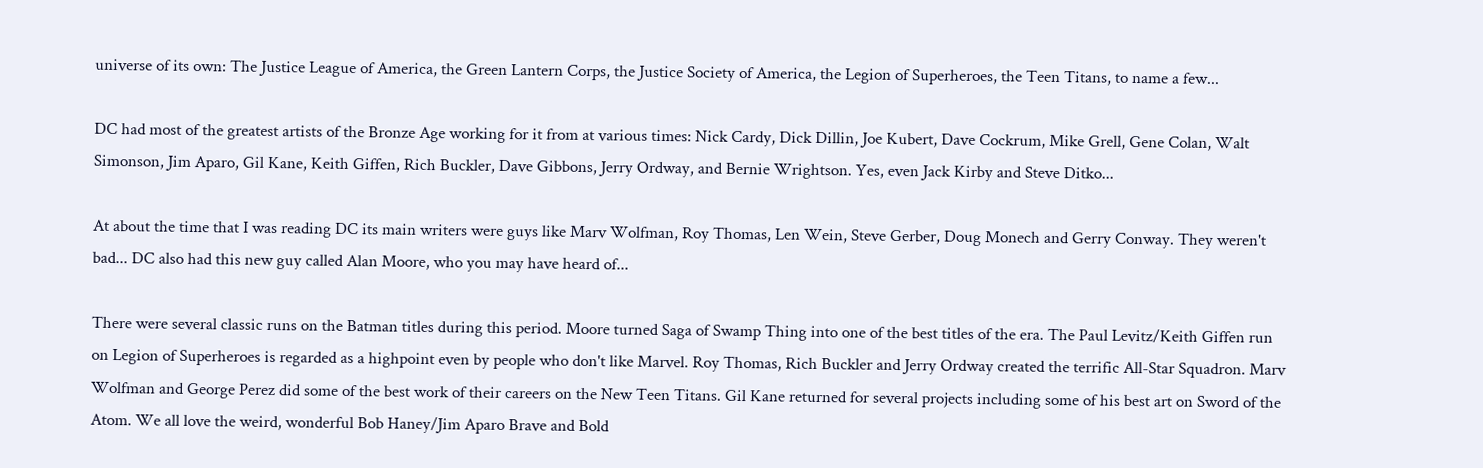universe of its own: The Justice League of America, the Green Lantern Corps, the Justice Society of America, the Legion of Superheroes, the Teen Titans, to name a few...

DC had most of the greatest artists of the Bronze Age working for it from at various times: Nick Cardy, Dick Dillin, Joe Kubert, Dave Cockrum, Mike Grell, Gene Colan, Walt Simonson, Jim Aparo, Gil Kane, Keith Giffen, Rich Buckler, Dave Gibbons, Jerry Ordway, and Bernie Wrightson. Yes, even Jack Kirby and Steve Ditko...

At about the time that I was reading DC its main writers were guys like Marv Wolfman, Roy Thomas, Len Wein, Steve Gerber, Doug Monech and Gerry Conway. They weren't bad... DC also had this new guy called Alan Moore, who you may have heard of...

There were several classic runs on the Batman titles during this period. Moore turned Saga of Swamp Thing into one of the best titles of the era. The Paul Levitz/Keith Giffen run on Legion of Superheroes is regarded as a highpoint even by people who don't like Marvel. Roy Thomas, Rich Buckler and Jerry Ordway created the terrific All-Star Squadron. Marv Wolfman and George Perez did some of the best work of their careers on the New Teen Titans. Gil Kane returned for several projects including some of his best art on Sword of the Atom. We all love the weird, wonderful Bob Haney/Jim Aparo Brave and Bold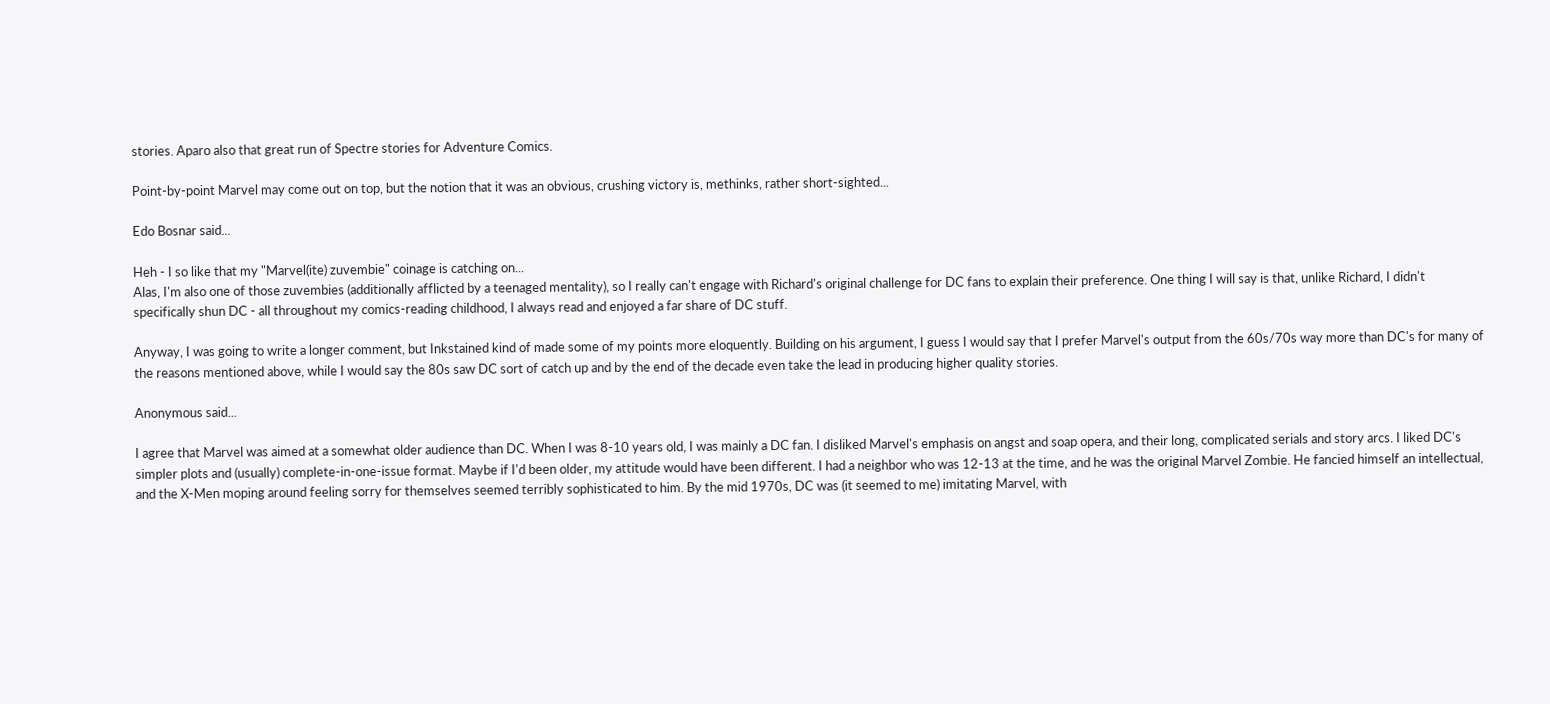stories. Aparo also that great run of Spectre stories for Adventure Comics.

Point-by-point Marvel may come out on top, but the notion that it was an obvious, crushing victory is, methinks, rather short-sighted...

Edo Bosnar said...

Heh - I so like that my "Marvel(ite) zuvembie" coinage is catching on...
Alas, I'm also one of those zuvembies (additionally afflicted by a teenaged mentality), so I really can't engage with Richard's original challenge for DC fans to explain their preference. One thing I will say is that, unlike Richard, I didn't specifically shun DC - all throughout my comics-reading childhood, I always read and enjoyed a far share of DC stuff.

Anyway, I was going to write a longer comment, but Inkstained kind of made some of my points more eloquently. Building on his argument, I guess I would say that I prefer Marvel's output from the 60s/70s way more than DC's for many of the reasons mentioned above, while I would say the 80s saw DC sort of catch up and by the end of the decade even take the lead in producing higher quality stories.

Anonymous said...

I agree that Marvel was aimed at a somewhat older audience than DC. When I was 8-10 years old, I was mainly a DC fan. I disliked Marvel's emphasis on angst and soap opera, and their long, complicated serials and story arcs. I liked DC's simpler plots and (usually) complete-in-one-issue format. Maybe if I'd been older, my attitude would have been different. I had a neighbor who was 12-13 at the time, and he was the original Marvel Zombie. He fancied himself an intellectual, and the X-Men moping around feeling sorry for themselves seemed terribly sophisticated to him. By the mid 1970s, DC was (it seemed to me) imitating Marvel, with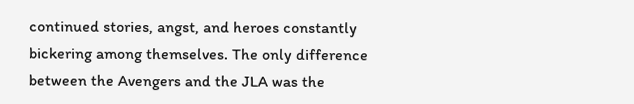continued stories, angst, and heroes constantly bickering among themselves. The only difference between the Avengers and the JLA was the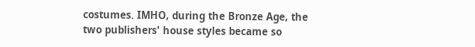costumes. IMHO, during the Bronze Age, the two publishers' house styles became so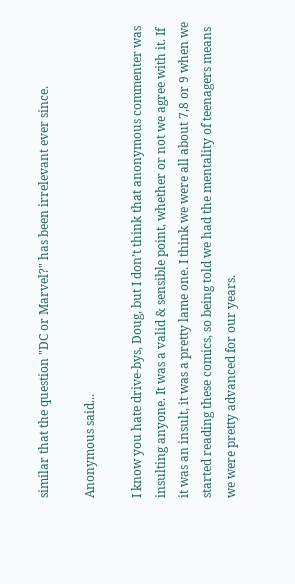similar that the question "DC or Marvel?" has been irrelevant ever since.

Anonymous said...

I know you hate drive-bys, Doug, but I don’t think that anonymous commenter was insulting anyone. It was a valid & sensible point, whether or not we agree with it. If it was an insult, it was a pretty lame one. I think we were all about 7,8 or 9 when we started reading these comics, so being told we had the mentality of teenagers means we were pretty advanced for our years.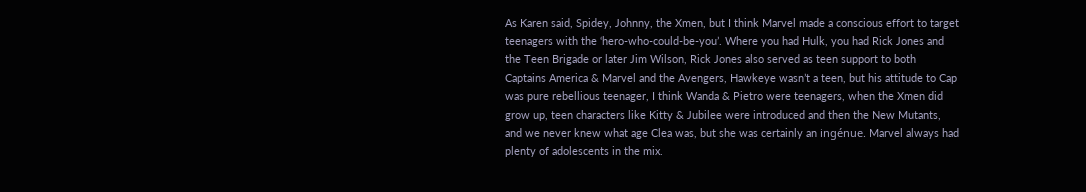As Karen said, Spidey, Johnny, the Xmen, but I think Marvel made a conscious effort to target teenagers with the ‘hero-who-could-be-you’. Where you had Hulk, you had Rick Jones and the Teen Brigade or later Jim Wilson, Rick Jones also served as teen support to both Captains America & Marvel and the Avengers, Hawkeye wasn’t a teen, but his attitude to Cap was pure rebellious teenager, I think Wanda & Pietro were teenagers, when the Xmen did grow up, teen characters like Kitty & Jubilee were introduced and then the New Mutants, and we never knew what age Clea was, but she was certainly an ingénue. Marvel always had plenty of adolescents in the mix.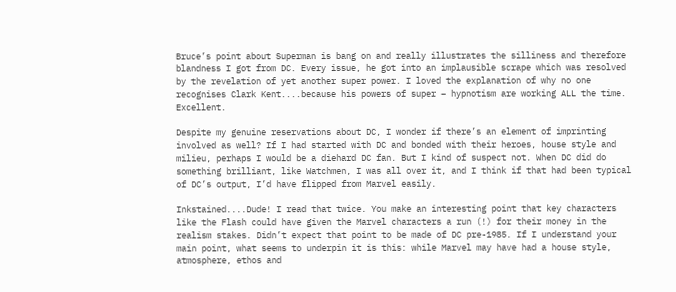Bruce’s point about Superman is bang on and really illustrates the silliness and therefore blandness I got from DC. Every issue, he got into an implausible scrape which was resolved by the revelation of yet another super power. I loved the explanation of why no one recognises Clark Kent....because his powers of super – hypnotism are working ALL the time. Excellent.

Despite my genuine reservations about DC, I wonder if there’s an element of imprinting involved as well? If I had started with DC and bonded with their heroes, house style and milieu, perhaps I would be a diehard DC fan. But I kind of suspect not. When DC did do something brilliant, like Watchmen, I was all over it, and I think if that had been typical of DC’s output, I’d have flipped from Marvel easily.

Inkstained....Dude! I read that twice. You make an interesting point that key characters like the Flash could have given the Marvel characters a run (!) for their money in the realism stakes. Didn’t expect that point to be made of DC pre-1985. If I understand your main point, what seems to underpin it is this: while Marvel may have had a house style, atmosphere, ethos and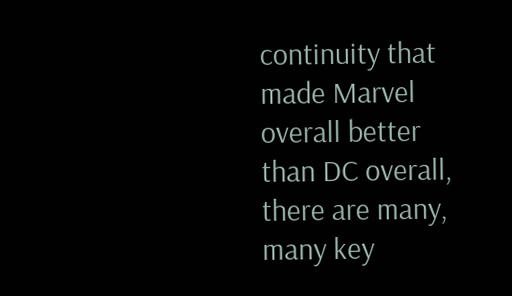continuity that made Marvel overall better than DC overall, there are many, many key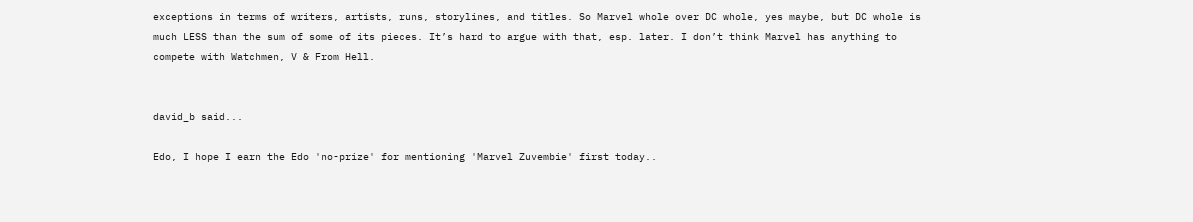exceptions in terms of writers, artists, runs, storylines, and titles. So Marvel whole over DC whole, yes maybe, but DC whole is much LESS than the sum of some of its pieces. It’s hard to argue with that, esp. later. I don’t think Marvel has anything to compete with Watchmen, V & From Hell.


david_b said...

Edo, I hope I earn the Edo 'no-prize' for mentioning 'Marvel Zuvembie' first today..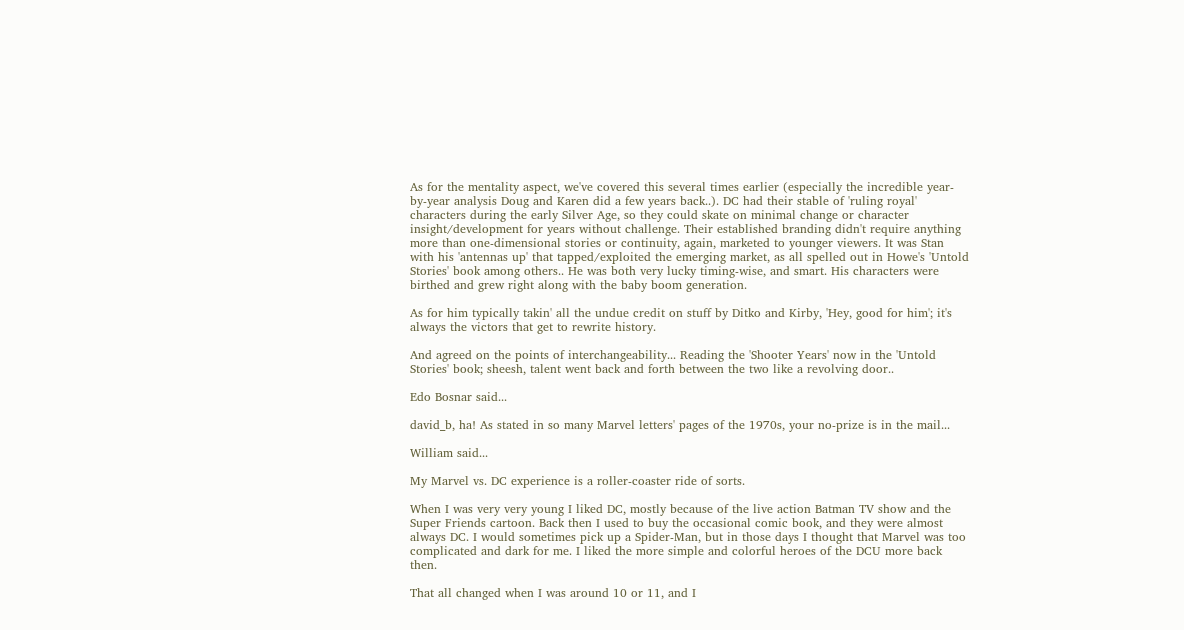As for the mentality aspect, we've covered this several times earlier (especially the incredible year-by-year analysis Doug and Karen did a few years back..). DC had their stable of 'ruling royal' characters during the early Silver Age, so they could skate on minimal change or character insight/development for years without challenge. Their established branding didn't require anything more than one-dimensional stories or continuity, again, marketed to younger viewers. It was Stan with his 'antennas up' that tapped/exploited the emerging market, as all spelled out in Howe's 'Untold Stories' book among others.. He was both very lucky timing-wise, and smart. His characters were birthed and grew right along with the baby boom generation.

As for him typically takin' all the undue credit on stuff by Ditko and Kirby, 'Hey, good for him'; it's always the victors that get to rewrite history.

And agreed on the points of interchangeability... Reading the 'Shooter Years' now in the 'Untold Stories' book; sheesh, talent went back and forth between the two like a revolving door..

Edo Bosnar said...

david_b, ha! As stated in so many Marvel letters' pages of the 1970s, your no-prize is in the mail...

William said...

My Marvel vs. DC experience is a roller-coaster ride of sorts.

When I was very very young I liked DC, mostly because of the live action Batman TV show and the Super Friends cartoon. Back then I used to buy the occasional comic book, and they were almost always DC. I would sometimes pick up a Spider-Man, but in those days I thought that Marvel was too complicated and dark for me. I liked the more simple and colorful heroes of the DCU more back then.

That all changed when I was around 10 or 11, and I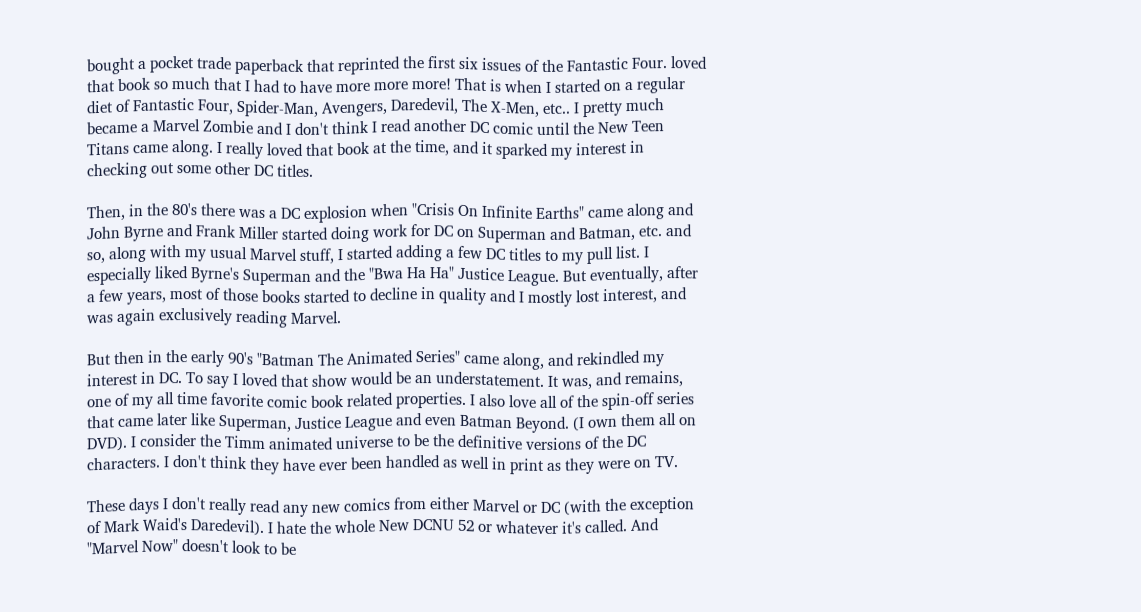bought a pocket trade paperback that reprinted the first six issues of the Fantastic Four. loved that book so much that I had to have more more more! That is when I started on a regular diet of Fantastic Four, Spider-Man, Avengers, Daredevil, The X-Men, etc.. I pretty much became a Marvel Zombie and I don't think I read another DC comic until the New Teen Titans came along. I really loved that book at the time, and it sparked my interest in checking out some other DC titles.

Then, in the 80's there was a DC explosion when "Crisis On Infinite Earths" came along and John Byrne and Frank Miller started doing work for DC on Superman and Batman, etc. and so, along with my usual Marvel stuff, I started adding a few DC titles to my pull list. I especially liked Byrne's Superman and the "Bwa Ha Ha" Justice League. But eventually, after a few years, most of those books started to decline in quality and I mostly lost interest, and was again exclusively reading Marvel.

But then in the early 90's "Batman The Animated Series" came along, and rekindled my interest in DC. To say I loved that show would be an understatement. It was, and remains, one of my all time favorite comic book related properties. I also love all of the spin-off series that came later like Superman, Justice League and even Batman Beyond. (I own them all on DVD). I consider the Timm animated universe to be the definitive versions of the DC characters. I don't think they have ever been handled as well in print as they were on TV.

These days I don't really read any new comics from either Marvel or DC (with the exception of Mark Waid's Daredevil). I hate the whole New DCNU 52 or whatever it's called. And "Marvel Now" doesn't look to be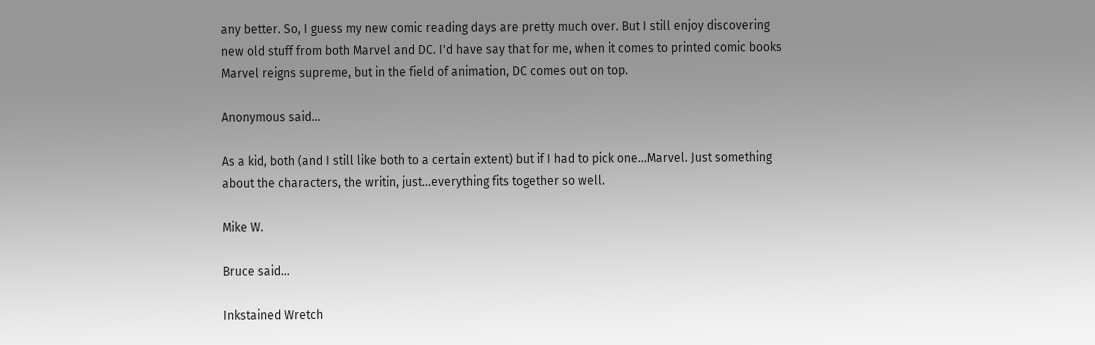any better. So, I guess my new comic reading days are pretty much over. But I still enjoy discovering new old stuff from both Marvel and DC. I'd have say that for me, when it comes to printed comic books Marvel reigns supreme, but in the field of animation, DC comes out on top.

Anonymous said...

As a kid, both (and I still like both to a certain extent) but if I had to pick one...Marvel. Just something about the characters, the writin, just...everything fits together so well.

Mike W.

Bruce said...

Inkstained Wretch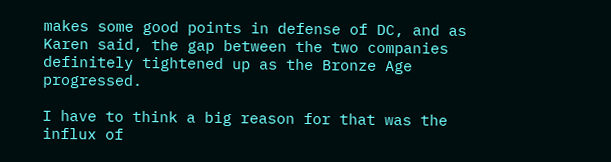makes some good points in defense of DC, and as Karen said, the gap between the two companies definitely tightened up as the Bronze Age progressed.

I have to think a big reason for that was the influx of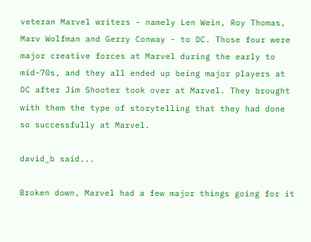veteran Marvel writers - namely Len Wein, Roy Thomas, Marv Wolfman and Gerry Conway - to DC. Those four were major creative forces at Marvel during the early to mid-70s, and they all ended up being major players at DC after Jim Shooter took over at Marvel. They brought with them the type of storytelling that they had done so successfully at Marvel.

david_b said...

Broken down, Marvel had a few major things going for it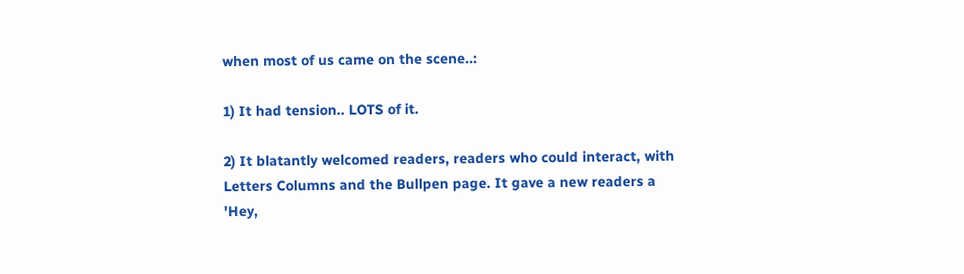when most of us came on the scene..:

1) It had tension.. LOTS of it.

2) It blatantly welcomed readers, readers who could interact, with Letters Columns and the Bullpen page. It gave a new readers a 'Hey,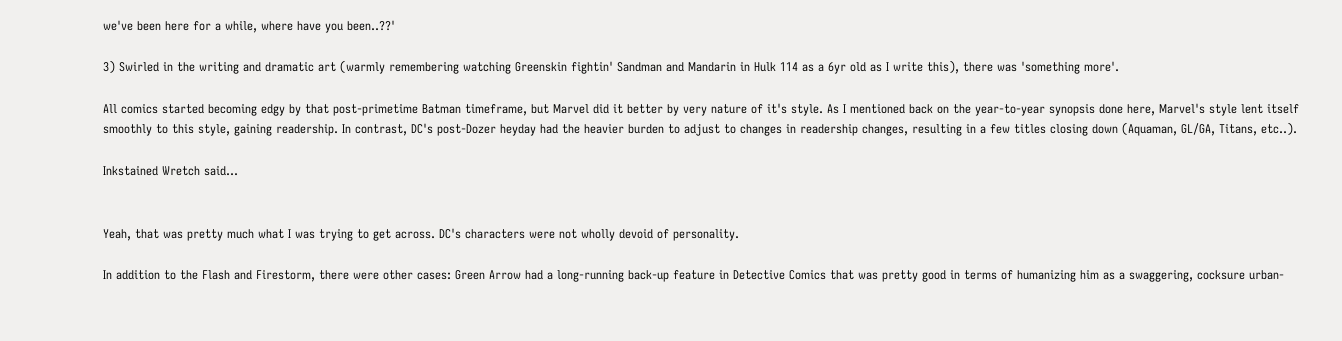we've been here for a while, where have you been..??'

3) Swirled in the writing and dramatic art (warmly remembering watching Greenskin fightin' Sandman and Mandarin in Hulk 114 as a 6yr old as I write this), there was 'something more'.

All comics started becoming edgy by that post-primetime Batman timeframe, but Marvel did it better by very nature of it's style. As I mentioned back on the year-to-year synopsis done here, Marvel's style lent itself smoothly to this style, gaining readership. In contrast, DC's post-Dozer heyday had the heavier burden to adjust to changes in readership changes, resulting in a few titles closing down (Aquaman, GL/GA, Titans, etc..).

Inkstained Wretch said...


Yeah, that was pretty much what I was trying to get across. DC's characters were not wholly devoid of personality.

In addition to the Flash and Firestorm, there were other cases: Green Arrow had a long-running back-up feature in Detective Comics that was pretty good in terms of humanizing him as a swaggering, cocksure urban-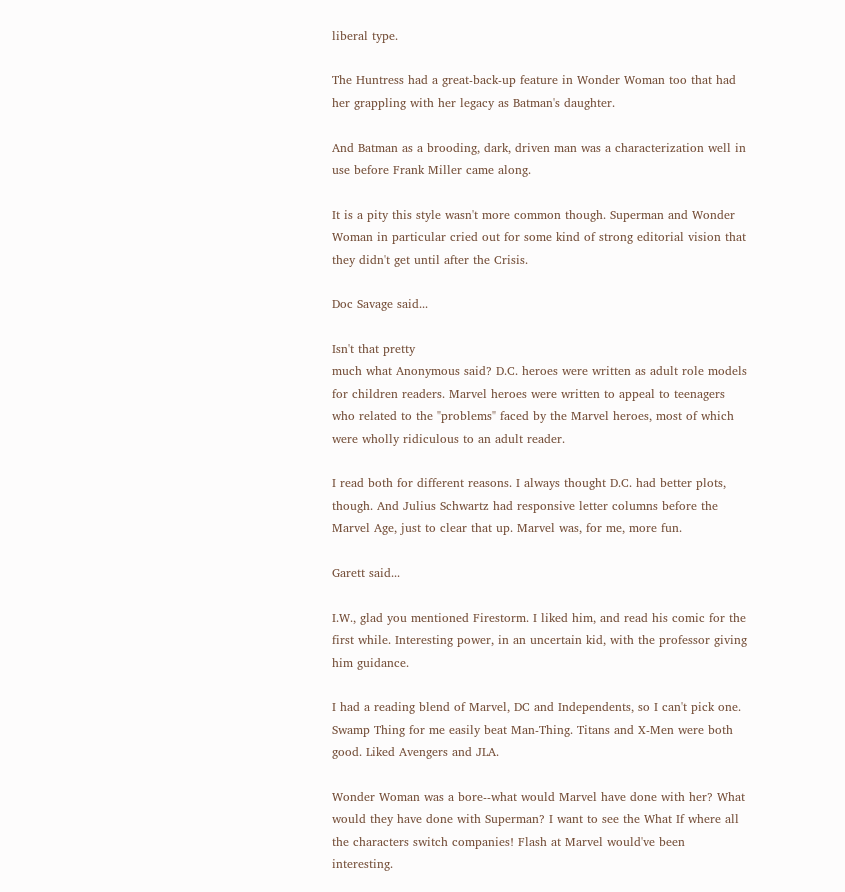liberal type.

The Huntress had a great-back-up feature in Wonder Woman too that had her grappling with her legacy as Batman's daughter.

And Batman as a brooding, dark, driven man was a characterization well in use before Frank Miller came along.

It is a pity this style wasn't more common though. Superman and Wonder Woman in particular cried out for some kind of strong editorial vision that they didn't get until after the Crisis.

Doc Savage said...

Isn't that pretty
much what Anonymous said? D.C. heroes were written as adult role models for children readers. Marvel heroes were written to appeal to teenagers who related to the "problems" faced by the Marvel heroes, most of which were wholly ridiculous to an adult reader.

I read both for different reasons. I always thought D.C. had better plots, though. And Julius Schwartz had responsive letter columns before the Marvel Age, just to clear that up. Marvel was, for me, more fun.

Garett said...

I.W., glad you mentioned Firestorm. I liked him, and read his comic for the first while. Interesting power, in an uncertain kid, with the professor giving him guidance.

I had a reading blend of Marvel, DC and Independents, so I can't pick one. Swamp Thing for me easily beat Man-Thing. Titans and X-Men were both good. Liked Avengers and JLA.

Wonder Woman was a bore--what would Marvel have done with her? What would they have done with Superman? I want to see the What If where all the characters switch companies! Flash at Marvel would've been interesting.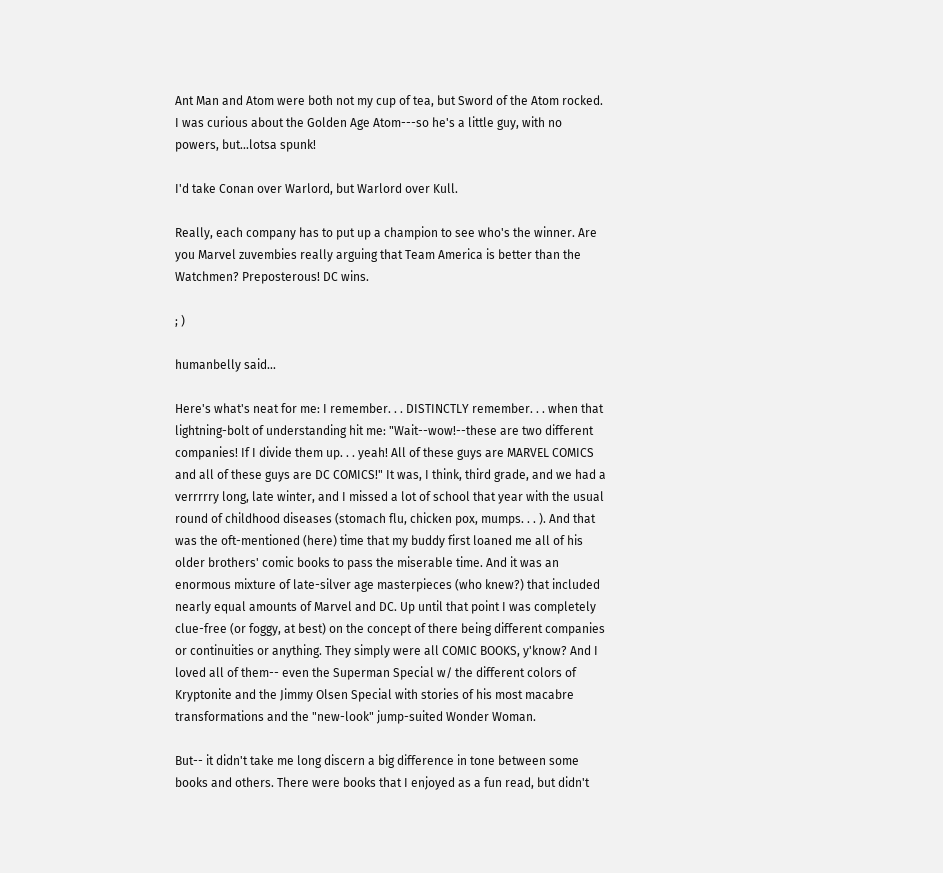Ant Man and Atom were both not my cup of tea, but Sword of the Atom rocked. I was curious about the Golden Age Atom---so he's a little guy, with no powers, but...lotsa spunk!

I'd take Conan over Warlord, but Warlord over Kull.

Really, each company has to put up a champion to see who's the winner. Are you Marvel zuvembies really arguing that Team America is better than the Watchmen? Preposterous! DC wins.

; )

humanbelly said...

Here's what's neat for me: I remember. . . DISTINCTLY remember. . . when that lightning-bolt of understanding hit me: "Wait--wow!--these are two different companies! If I divide them up. . . yeah! All of these guys are MARVEL COMICS and all of these guys are DC COMICS!" It was, I think, third grade, and we had a verrrrry long, late winter, and I missed a lot of school that year with the usual round of childhood diseases (stomach flu, chicken pox, mumps. . . ). And that was the oft-mentioned (here) time that my buddy first loaned me all of his older brothers' comic books to pass the miserable time. And it was an enormous mixture of late-silver age masterpieces (who knew?) that included nearly equal amounts of Marvel and DC. Up until that point I was completely clue-free (or foggy, at best) on the concept of there being different companies or continuities or anything. They simply were all COMIC BOOKS, y'know? And I loved all of them-- even the Superman Special w/ the different colors of Kryptonite and the Jimmy Olsen Special with stories of his most macabre transformations and the "new-look" jump-suited Wonder Woman.

But-- it didn't take me long discern a big difference in tone between some books and others. There were books that I enjoyed as a fun read, but didn't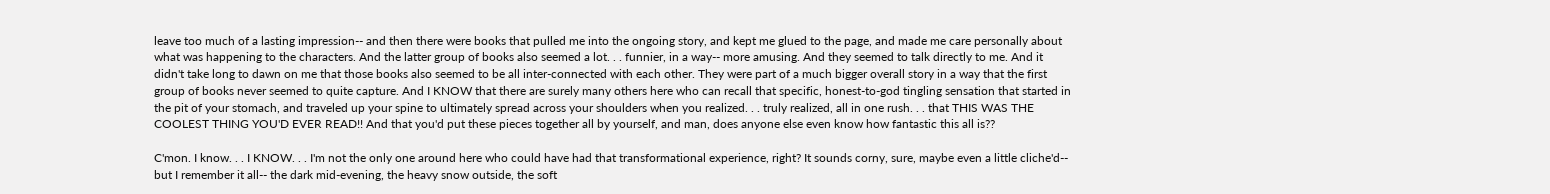leave too much of a lasting impression-- and then there were books that pulled me into the ongoing story, and kept me glued to the page, and made me care personally about what was happening to the characters. And the latter group of books also seemed a lot. . . funnier, in a way-- more amusing. And they seemed to talk directly to me. And it didn't take long to dawn on me that those books also seemed to be all inter-connected with each other. They were part of a much bigger overall story in a way that the first group of books never seemed to quite capture. And I KNOW that there are surely many others here who can recall that specific, honest-to-god tingling sensation that started in the pit of your stomach, and traveled up your spine to ultimately spread across your shoulders when you realized. . . truly realized, all in one rush. . . that THIS WAS THE COOLEST THING YOU'D EVER READ!! And that you'd put these pieces together all by yourself, and man, does anyone else even know how fantastic this all is??

C'mon. I know. . . I KNOW. . . I'm not the only one around here who could have had that transformational experience, right? It sounds corny, sure, maybe even a little cliche'd-- but I remember it all-- the dark mid-evening, the heavy snow outside, the soft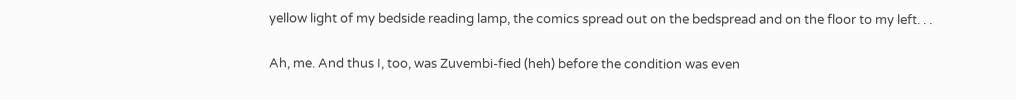yellow light of my bedside reading lamp, the comics spread out on the bedspread and on the floor to my left. . .

Ah, me. And thus I, too, was Zuvembi-fied (heh) before the condition was even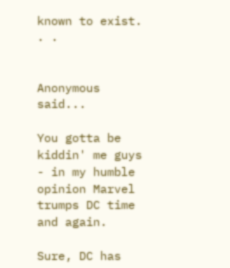known to exist. . .


Anonymous said...

You gotta be kiddin' me guys - in my humble opinion Marvel trumps DC time and again.

Sure, DC has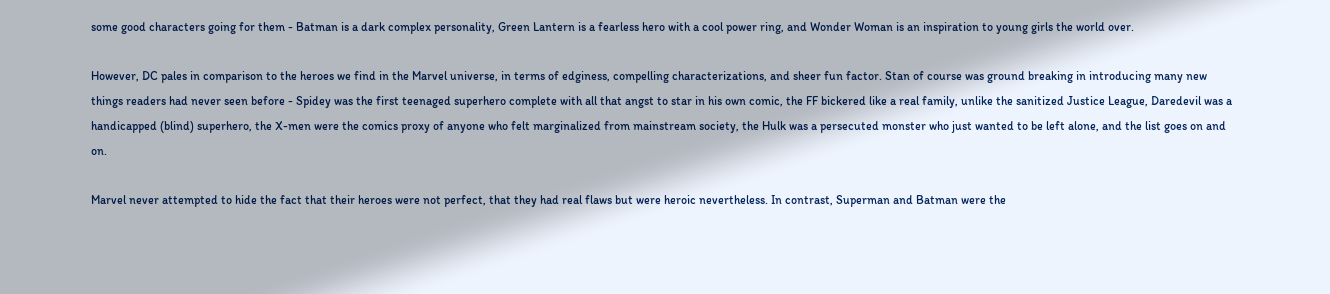some good characters going for them - Batman is a dark complex personality, Green Lantern is a fearless hero with a cool power ring, and Wonder Woman is an inspiration to young girls the world over.

However, DC pales in comparison to the heroes we find in the Marvel universe, in terms of edginess, compelling characterizations, and sheer fun factor. Stan of course was ground breaking in introducing many new things readers had never seen before - Spidey was the first teenaged superhero complete with all that angst to star in his own comic, the FF bickered like a real family, unlike the sanitized Justice League, Daredevil was a handicapped (blind) superhero, the X-men were the comics proxy of anyone who felt marginalized from mainstream society, the Hulk was a persecuted monster who just wanted to be left alone, and the list goes on and on.

Marvel never attempted to hide the fact that their heroes were not perfect, that they had real flaws but were heroic nevertheless. In contrast, Superman and Batman were the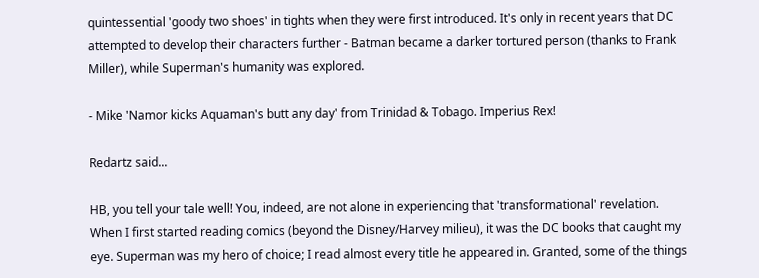quintessential 'goody two shoes' in tights when they were first introduced. It's only in recent years that DC attempted to develop their characters further - Batman became a darker tortured person (thanks to Frank Miller), while Superman's humanity was explored.

- Mike 'Namor kicks Aquaman's butt any day' from Trinidad & Tobago. Imperius Rex!

Redartz said...

HB, you tell your tale well! You, indeed, are not alone in experiencing that 'transformational' revelation.
When I first started reading comics (beyond the Disney/Harvey milieu), it was the DC books that caught my eye. Superman was my hero of choice; I read almost every title he appeared in. Granted, some of the things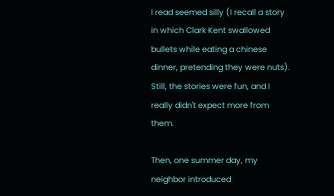I read seemed silly (I recall a story in which Clark Kent swallowed bullets while eating a chinese dinner, pretending they were nuts). Still, the stories were fun, and I really didn't expect more from them.

Then, one summer day, my neighbor introduced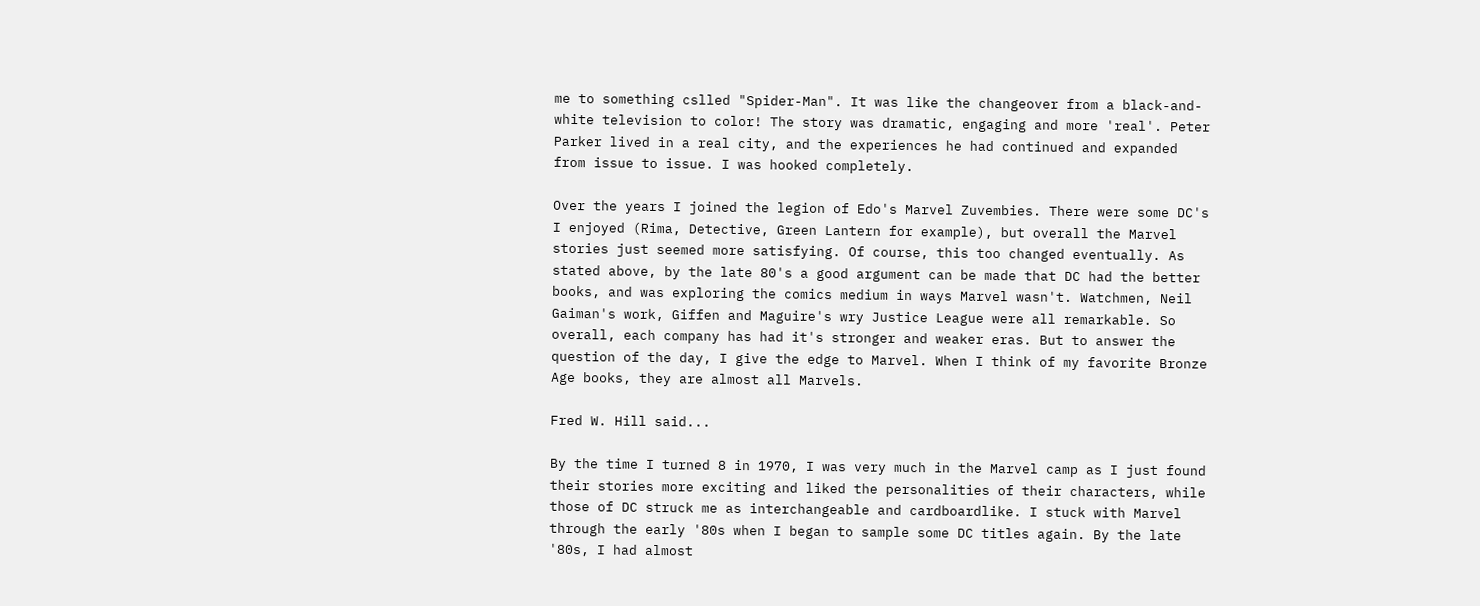me to something cslled "Spider-Man". It was like the changeover from a black-and-white television to color! The story was dramatic, engaging and more 'real'. Peter Parker lived in a real city, and the experiences he had continued and expanded from issue to issue. I was hooked completely.

Over the years I joined the legion of Edo's Marvel Zuvembies. There were some DC's I enjoyed (Rima, Detective, Green Lantern for example), but overall the Marvel stories just seemed more satisfying. Of course, this too changed eventually. As stated above, by the late 80's a good argument can be made that DC had the better books, and was exploring the comics medium in ways Marvel wasn't. Watchmen, Neil Gaiman's work, Giffen and Maguire's wry Justice League were all remarkable. So overall, each company has had it's stronger and weaker eras. But to answer the question of the day, I give the edge to Marvel. When I think of my favorite Bronze Age books, they are almost all Marvels.

Fred W. Hill said...

By the time I turned 8 in 1970, I was very much in the Marvel camp as I just found their stories more exciting and liked the personalities of their characters, while those of DC struck me as interchangeable and cardboardlike. I stuck with Marvel through the early '80s when I began to sample some DC titles again. By the late '80s, I had almost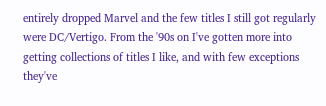entirely dropped Marvel and the few titles I still got regularly were DC/Vertigo. From the '90s on I've gotten more into getting collections of titles I like, and with few exceptions they've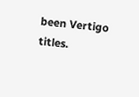been Vertigo titles.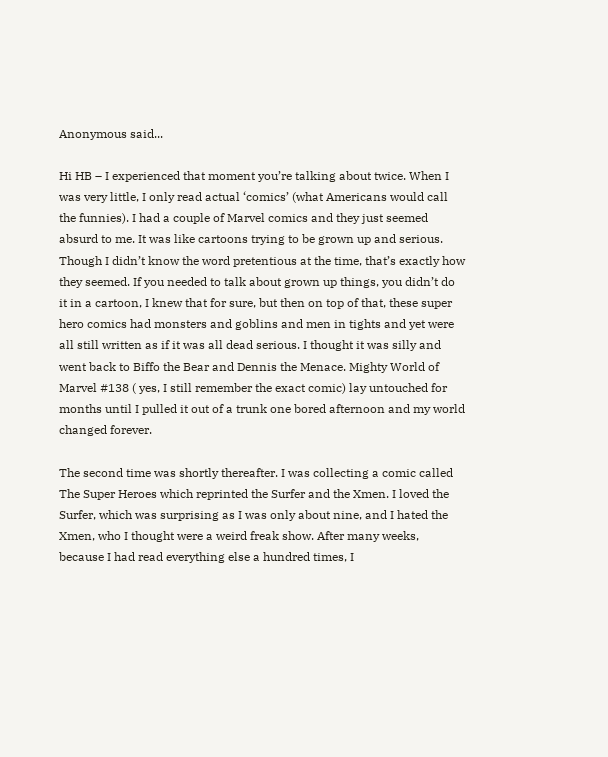Anonymous said...

Hi HB – I experienced that moment you’re talking about twice. When I was very little, I only read actual ‘comics’ (what Americans would call the funnies). I had a couple of Marvel comics and they just seemed absurd to me. It was like cartoons trying to be grown up and serious. Though I didn’t know the word pretentious at the time, that’s exactly how they seemed. If you needed to talk about grown up things, you didn’t do it in a cartoon, I knew that for sure, but then on top of that, these super hero comics had monsters and goblins and men in tights and yet were all still written as if it was all dead serious. I thought it was silly and went back to Biffo the Bear and Dennis the Menace. Mighty World of Marvel #138 ( yes, I still remember the exact comic) lay untouched for months until I pulled it out of a trunk one bored afternoon and my world changed forever.

The second time was shortly thereafter. I was collecting a comic called The Super Heroes which reprinted the Surfer and the Xmen. I loved the Surfer, which was surprising as I was only about nine, and I hated the Xmen, who I thought were a weird freak show. After many weeks, because I had read everything else a hundred times, I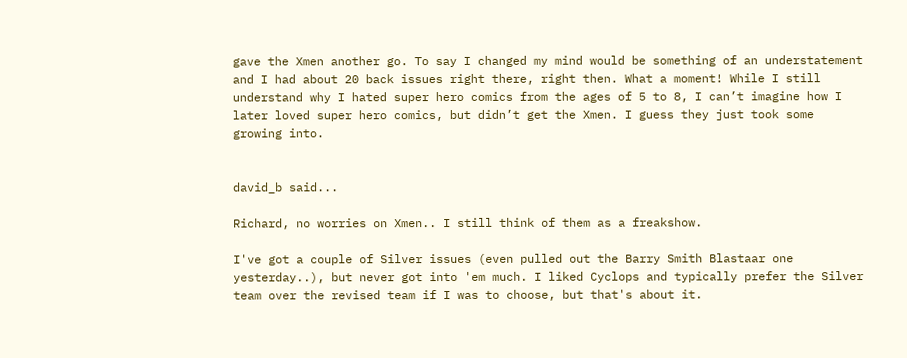gave the Xmen another go. To say I changed my mind would be something of an understatement and I had about 20 back issues right there, right then. What a moment! While I still understand why I hated super hero comics from the ages of 5 to 8, I can’t imagine how I later loved super hero comics, but didn’t get the Xmen. I guess they just took some growing into.


david_b said...

Richard, no worries on Xmen.. I still think of them as a freakshow.

I've got a couple of Silver issues (even pulled out the Barry Smith Blastaar one yesterday..), but never got into 'em much. I liked Cyclops and typically prefer the Silver team over the revised team if I was to choose, but that's about it.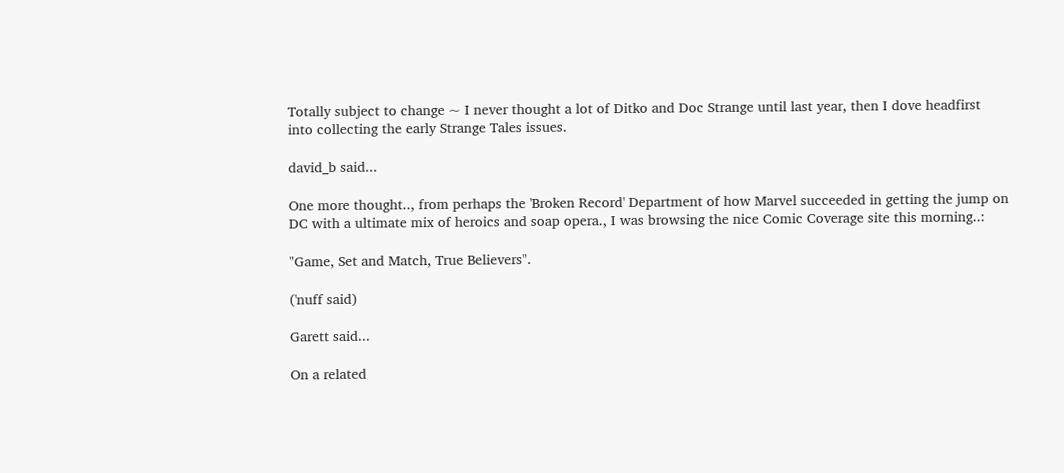Totally subject to change ~ I never thought a lot of Ditko and Doc Strange until last year, then I dove headfirst into collecting the early Strange Tales issues.

david_b said...

One more thought.., from perhaps the 'Broken Record' Department of how Marvel succeeded in getting the jump on DC with a ultimate mix of heroics and soap opera., I was browsing the nice Comic Coverage site this morning..:

"Game, Set and Match, True Believers".

('nuff said)

Garett said...

On a related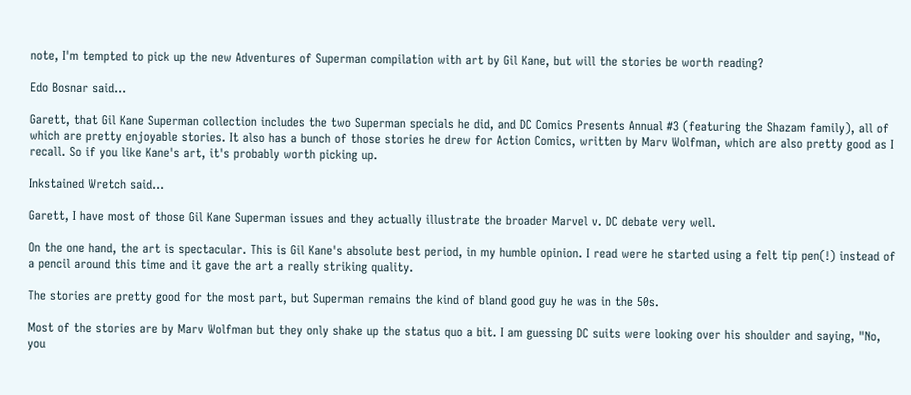note, I'm tempted to pick up the new Adventures of Superman compilation with art by Gil Kane, but will the stories be worth reading?

Edo Bosnar said...

Garett, that Gil Kane Superman collection includes the two Superman specials he did, and DC Comics Presents Annual #3 (featuring the Shazam family), all of which are pretty enjoyable stories. It also has a bunch of those stories he drew for Action Comics, written by Marv Wolfman, which are also pretty good as I recall. So if you like Kane's art, it's probably worth picking up.

Inkstained Wretch said...

Garett, I have most of those Gil Kane Superman issues and they actually illustrate the broader Marvel v. DC debate very well.

On the one hand, the art is spectacular. This is Gil Kane's absolute best period, in my humble opinion. I read were he started using a felt tip pen(!) instead of a pencil around this time and it gave the art a really striking quality.

The stories are pretty good for the most part, but Superman remains the kind of bland good guy he was in the 50s.

Most of the stories are by Marv Wolfman but they only shake up the status quo a bit. I am guessing DC suits were looking over his shoulder and saying, "No, you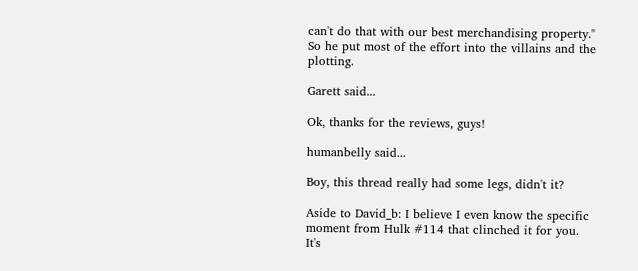can't do that with our best merchandising property." So he put most of the effort into the villains and the plotting.

Garett said...

Ok, thanks for the reviews, guys!

humanbelly said...

Boy, this thread really had some legs, didn't it?

Aside to David_b: I believe I even know the specific moment from Hulk #114 that clinched it for you. It's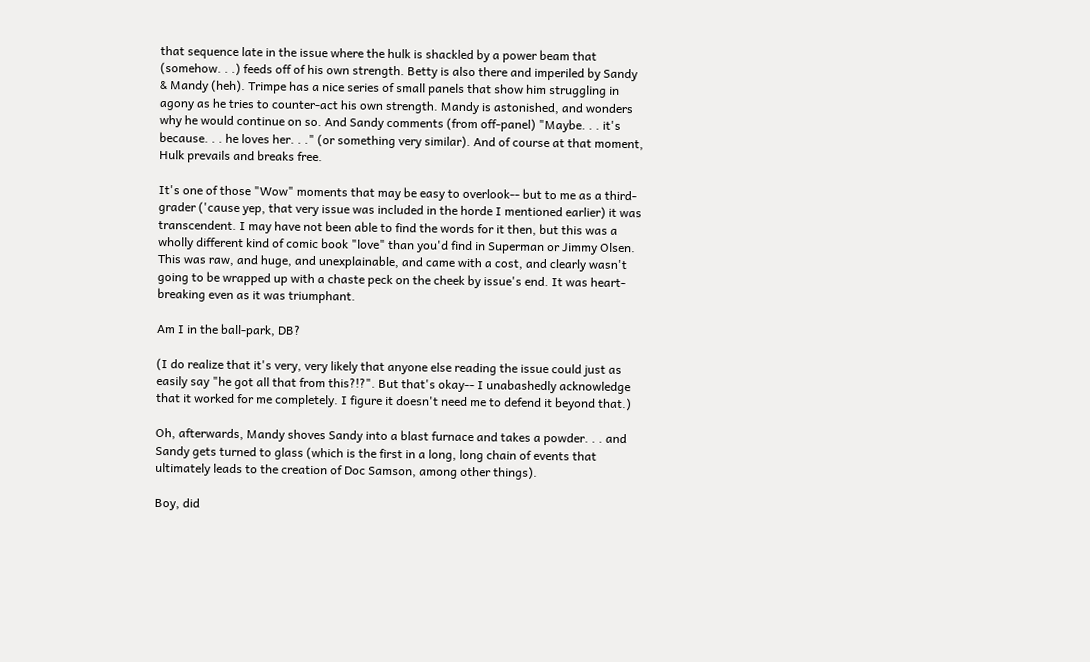that sequence late in the issue where the hulk is shackled by a power beam that (somehow. . .) feeds off of his own strength. Betty is also there and imperiled by Sandy & Mandy (heh). Trimpe has a nice series of small panels that show him struggling in agony as he tries to counter-act his own strength. Mandy is astonished, and wonders why he would continue on so. And Sandy comments (from off-panel) "Maybe. . . it's because. . . he loves her. . ." (or something very similar). And of course at that moment, Hulk prevails and breaks free.

It's one of those "Wow" moments that may be easy to overlook-- but to me as a third-grader ('cause yep, that very issue was included in the horde I mentioned earlier) it was transcendent. I may have not been able to find the words for it then, but this was a wholly different kind of comic book "love" than you'd find in Superman or Jimmy Olsen. This was raw, and huge, and unexplainable, and came with a cost, and clearly wasn't going to be wrapped up with a chaste peck on the cheek by issue's end. It was heart-breaking even as it was triumphant.

Am I in the ball-park, DB?

(I do realize that it's very, very likely that anyone else reading the issue could just as easily say "he got all that from this?!?". But that's okay-- I unabashedly acknowledge that it worked for me completely. I figure it doesn't need me to defend it beyond that.)

Oh, afterwards, Mandy shoves Sandy into a blast furnace and takes a powder. . . and Sandy gets turned to glass (which is the first in a long, long chain of events that ultimately leads to the creation of Doc Samson, among other things).

Boy, did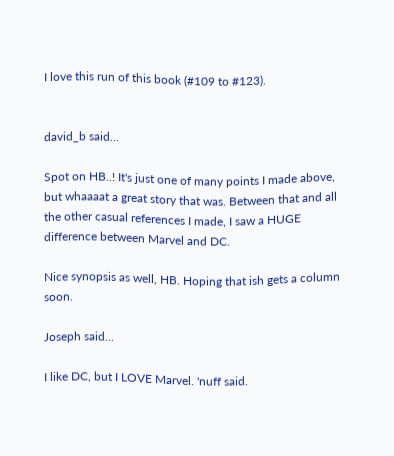I love this run of this book (#109 to #123).


david_b said...

Spot on HB..! It's just one of many points I made above, but whaaaat a great story that was. Between that and all the other casual references I made, I saw a HUGE difference between Marvel and DC.

Nice synopsis as well, HB. Hoping that ish gets a column soon.

Joseph said...

I like DC, but I LOVE Marvel. 'nuff said.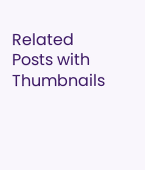Related Posts with Thumbnails